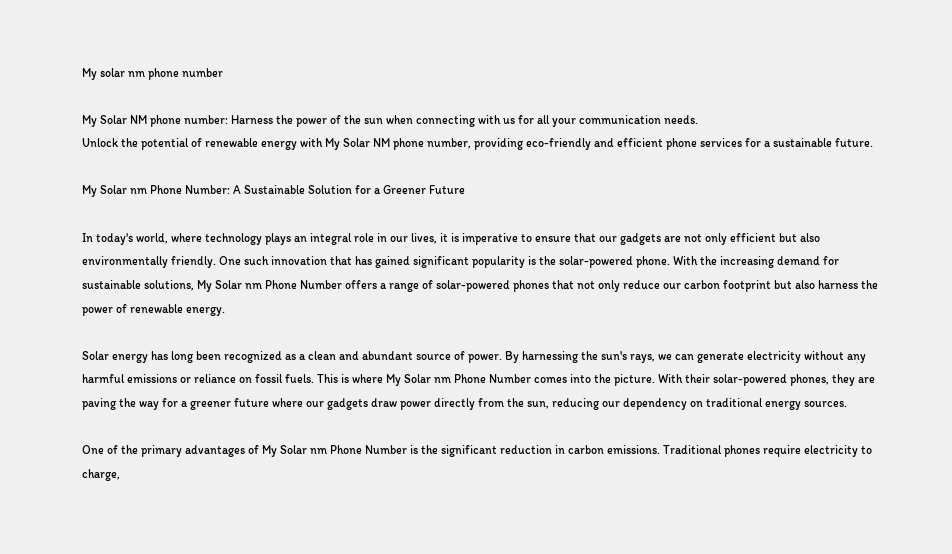My solar nm phone number

My Solar NM phone number: Harness the power of the sun when connecting with us for all your communication needs.
Unlock the potential of renewable energy with My Solar NM phone number, providing eco-friendly and efficient phone services for a sustainable future.

My Solar nm Phone Number: A Sustainable Solution for a Greener Future

In today's world, where technology plays an integral role in our lives, it is imperative to ensure that our gadgets are not only efficient but also environmentally friendly. One such innovation that has gained significant popularity is the solar-powered phone. With the increasing demand for sustainable solutions, My Solar nm Phone Number offers a range of solar-powered phones that not only reduce our carbon footprint but also harness the power of renewable energy.

Solar energy has long been recognized as a clean and abundant source of power. By harnessing the sun's rays, we can generate electricity without any harmful emissions or reliance on fossil fuels. This is where My Solar nm Phone Number comes into the picture. With their solar-powered phones, they are paving the way for a greener future where our gadgets draw power directly from the sun, reducing our dependency on traditional energy sources.

One of the primary advantages of My Solar nm Phone Number is the significant reduction in carbon emissions. Traditional phones require electricity to charge,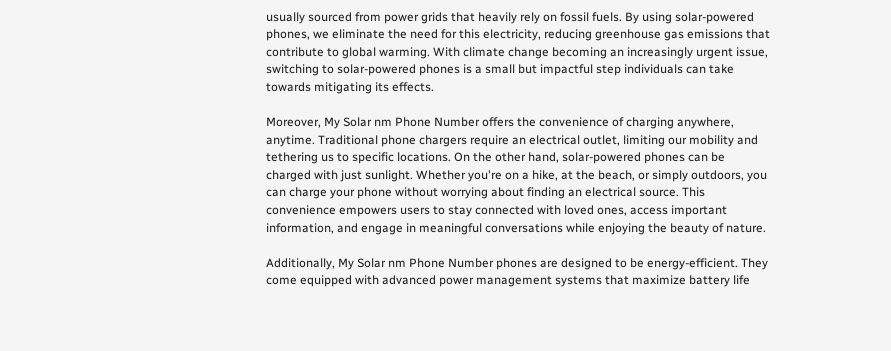usually sourced from power grids that heavily rely on fossil fuels. By using solar-powered phones, we eliminate the need for this electricity, reducing greenhouse gas emissions that contribute to global warming. With climate change becoming an increasingly urgent issue, switching to solar-powered phones is a small but impactful step individuals can take towards mitigating its effects.

Moreover, My Solar nm Phone Number offers the convenience of charging anywhere, anytime. Traditional phone chargers require an electrical outlet, limiting our mobility and tethering us to specific locations. On the other hand, solar-powered phones can be charged with just sunlight. Whether you're on a hike, at the beach, or simply outdoors, you can charge your phone without worrying about finding an electrical source. This convenience empowers users to stay connected with loved ones, access important information, and engage in meaningful conversations while enjoying the beauty of nature.

Additionally, My Solar nm Phone Number phones are designed to be energy-efficient. They come equipped with advanced power management systems that maximize battery life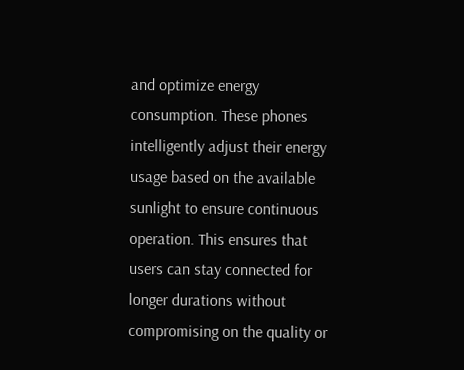and optimize energy consumption. These phones intelligently adjust their energy usage based on the available sunlight to ensure continuous operation. This ensures that users can stay connected for longer durations without compromising on the quality or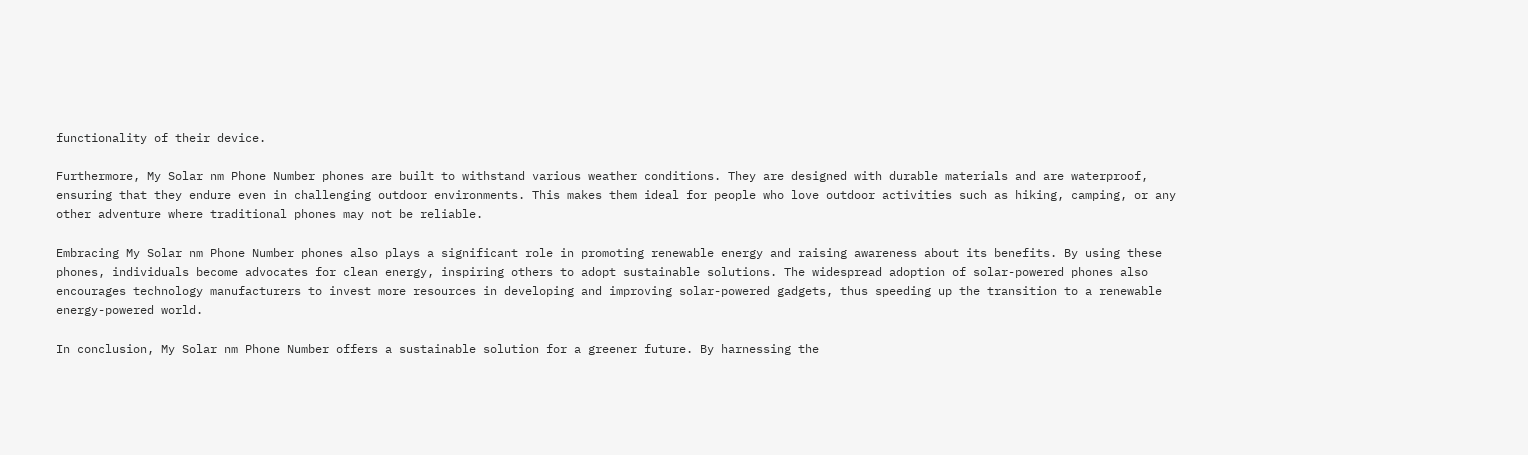functionality of their device.

Furthermore, My Solar nm Phone Number phones are built to withstand various weather conditions. They are designed with durable materials and are waterproof, ensuring that they endure even in challenging outdoor environments. This makes them ideal for people who love outdoor activities such as hiking, camping, or any other adventure where traditional phones may not be reliable.

Embracing My Solar nm Phone Number phones also plays a significant role in promoting renewable energy and raising awareness about its benefits. By using these phones, individuals become advocates for clean energy, inspiring others to adopt sustainable solutions. The widespread adoption of solar-powered phones also encourages technology manufacturers to invest more resources in developing and improving solar-powered gadgets, thus speeding up the transition to a renewable energy-powered world.

In conclusion, My Solar nm Phone Number offers a sustainable solution for a greener future. By harnessing the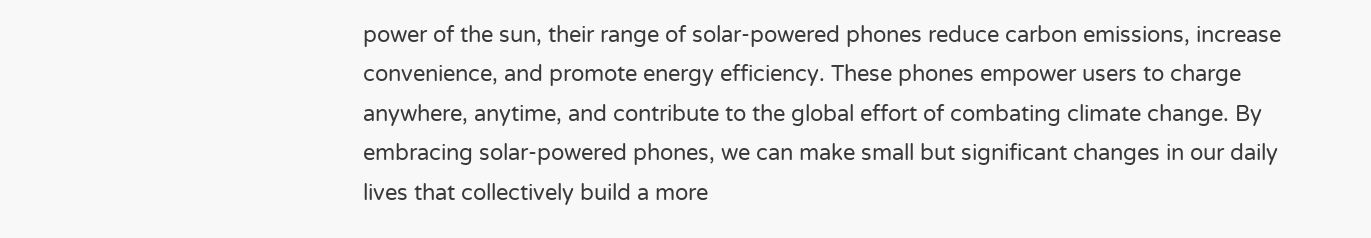power of the sun, their range of solar-powered phones reduce carbon emissions, increase convenience, and promote energy efficiency. These phones empower users to charge anywhere, anytime, and contribute to the global effort of combating climate change. By embracing solar-powered phones, we can make small but significant changes in our daily lives that collectively build a more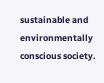sustainable and environmentally conscious society.